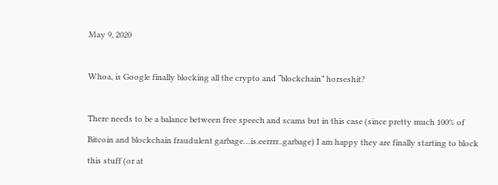May 9, 2020

Whoa, is Google finally blocking all the crypto and “blockchain” horseshit?

There needs to be a balance between free speech and scams but in this case (since pretty much 100% of Bitcoin and blockchain fraudulent garbage…is.eerrrr..garbage) I am happy they are finally starting to block this stuff (or at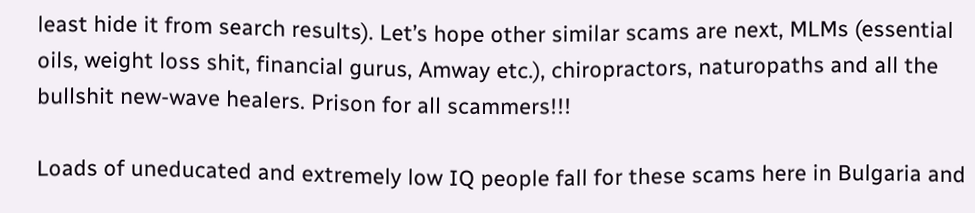least hide it from search results). Let’s hope other similar scams are next, MLMs (essential oils, weight loss shit, financial gurus, Amway etc.), chiropractors, naturopaths and all the bullshit new-wave healers. Prison for all scammers!!!

Loads of uneducated and extremely low IQ people fall for these scams here in Bulgaria and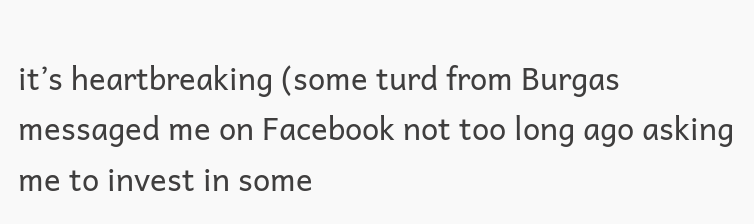it’s heartbreaking (some turd from Burgas messaged me on Facebook not too long ago asking me to invest in some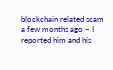blockchain related scam a few months ago – I reported him and his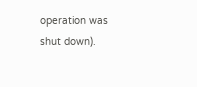operation was shut down).